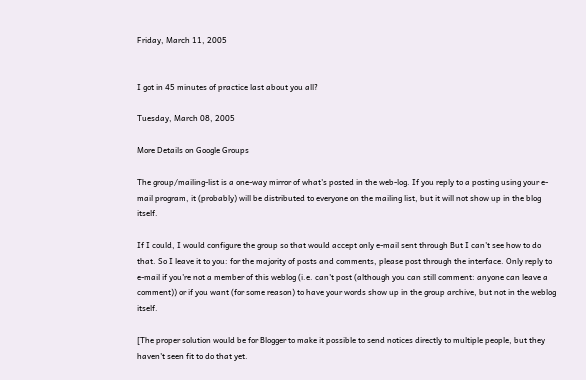Friday, March 11, 2005


I got in 45 minutes of practice last about you all?

Tuesday, March 08, 2005

More Details on Google Groups

The group/mailing-list is a one-way mirror of what's posted in the web-log. If you reply to a posting using your e-mail program, it (probably) will be distributed to everyone on the mailing list, but it will not show up in the blog itself.

If I could, I would configure the group so that would accept only e-mail sent through But I can't see how to do that. So I leave it to you: for the majority of posts and comments, please post through the interface. Only reply to e-mail if you're not a member of this weblog (i.e. can't post (although you can still comment: anyone can leave a comment)) or if you want (for some reason) to have your words show up in the group archive, but not in the weblog itself.

[The proper solution would be for Blogger to make it possible to send notices directly to multiple people, but they haven't seen fit to do that yet.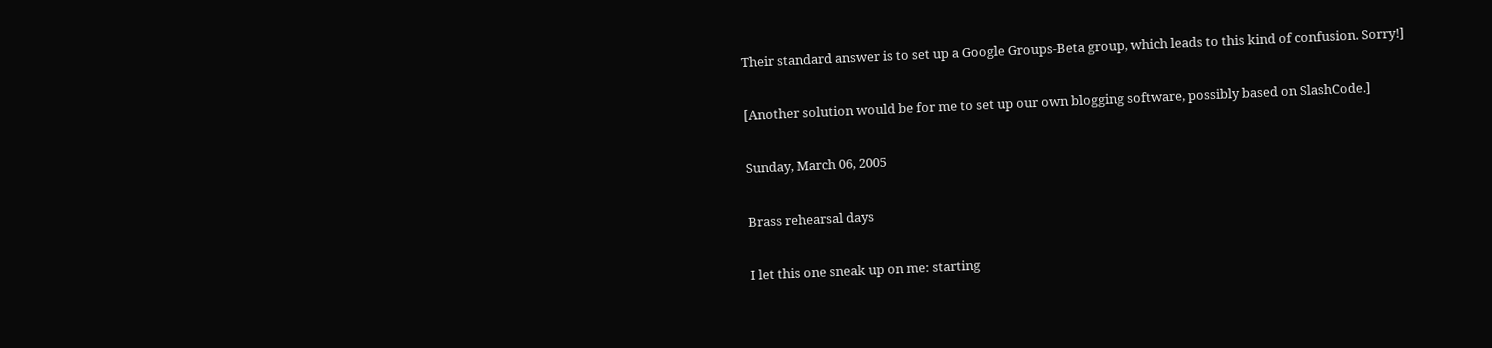Their standard answer is to set up a Google Groups-Beta group, which leads to this kind of confusion. Sorry!]

[Another solution would be for me to set up our own blogging software, possibly based on SlashCode.]

Sunday, March 06, 2005

Brass rehearsal days

I let this one sneak up on me: starting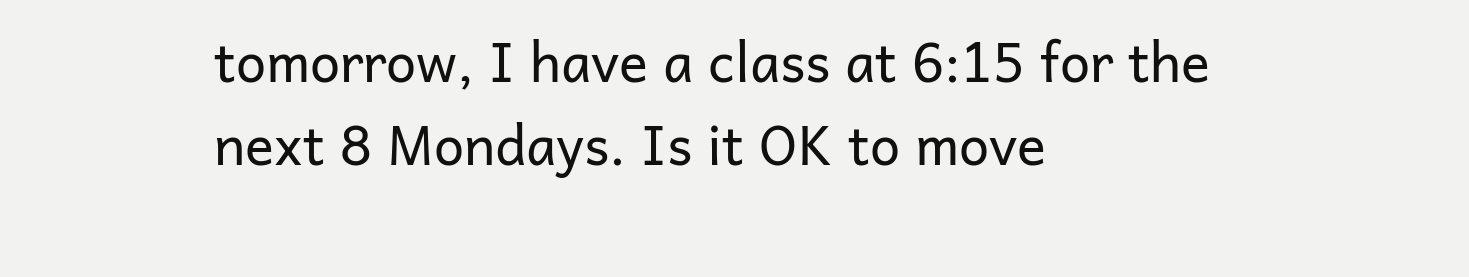tomorrow, I have a class at 6:15 for the next 8 Mondays. Is it OK to move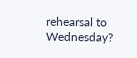rehearsal to Wednesday?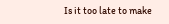Is it too late to make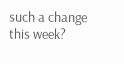such a change this week?